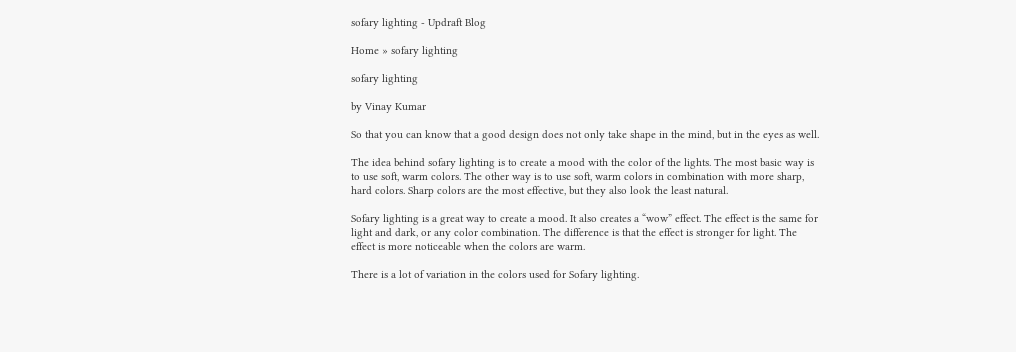sofary lighting - Updraft Blog

Home » sofary lighting

sofary lighting

by Vinay Kumar

So that you can know that a good design does not only take shape in the mind, but in the eyes as well.

The idea behind sofary lighting is to create a mood with the color of the lights. The most basic way is to use soft, warm colors. The other way is to use soft, warm colors in combination with more sharp, hard colors. Sharp colors are the most effective, but they also look the least natural.

Sofary lighting is a great way to create a mood. It also creates a “wow” effect. The effect is the same for light and dark, or any color combination. The difference is that the effect is stronger for light. The effect is more noticeable when the colors are warm.

There is a lot of variation in the colors used for Sofary lighting.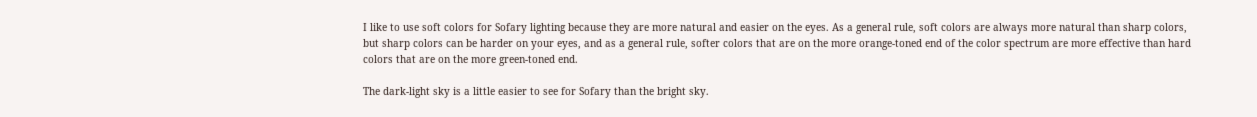I like to use soft colors for Sofary lighting because they are more natural and easier on the eyes. As a general rule, soft colors are always more natural than sharp colors, but sharp colors can be harder on your eyes, and as a general rule, softer colors that are on the more orange-toned end of the color spectrum are more effective than hard colors that are on the more green-toned end.

The dark-light sky is a little easier to see for Sofary than the bright sky.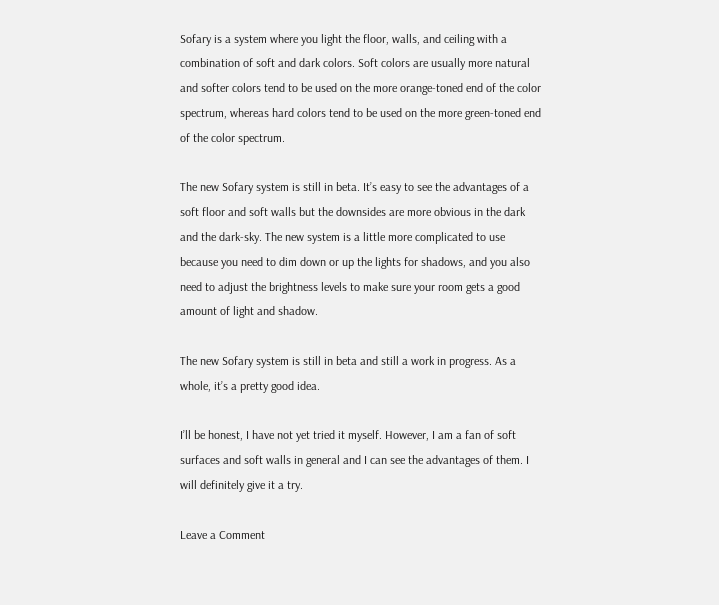Sofary is a system where you light the floor, walls, and ceiling with a combination of soft and dark colors. Soft colors are usually more natural and softer colors tend to be used on the more orange-toned end of the color spectrum, whereas hard colors tend to be used on the more green-toned end of the color spectrum.

The new Sofary system is still in beta. It’s easy to see the advantages of a soft floor and soft walls but the downsides are more obvious in the dark and the dark-sky. The new system is a little more complicated to use because you need to dim down or up the lights for shadows, and you also need to adjust the brightness levels to make sure your room gets a good amount of light and shadow.

The new Sofary system is still in beta and still a work in progress. As a whole, it’s a pretty good idea.

I’ll be honest, I have not yet tried it myself. However, I am a fan of soft surfaces and soft walls in general and I can see the advantages of them. I will definitely give it a try.

Leave a Comment